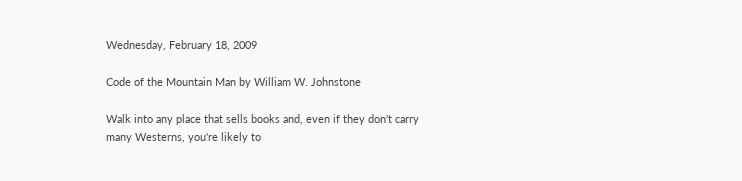Wednesday, February 18, 2009

Code of the Mountain Man by William W. Johnstone

Walk into any place that sells books and, even if they don't carry many Westerns, you're likely to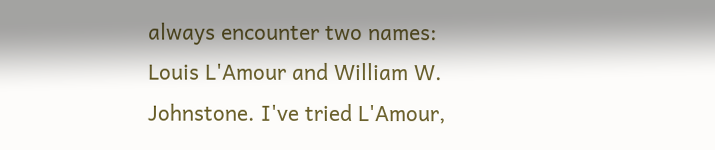always encounter two names: Louis L'Amour and William W. Johnstone. I've tried L'Amour,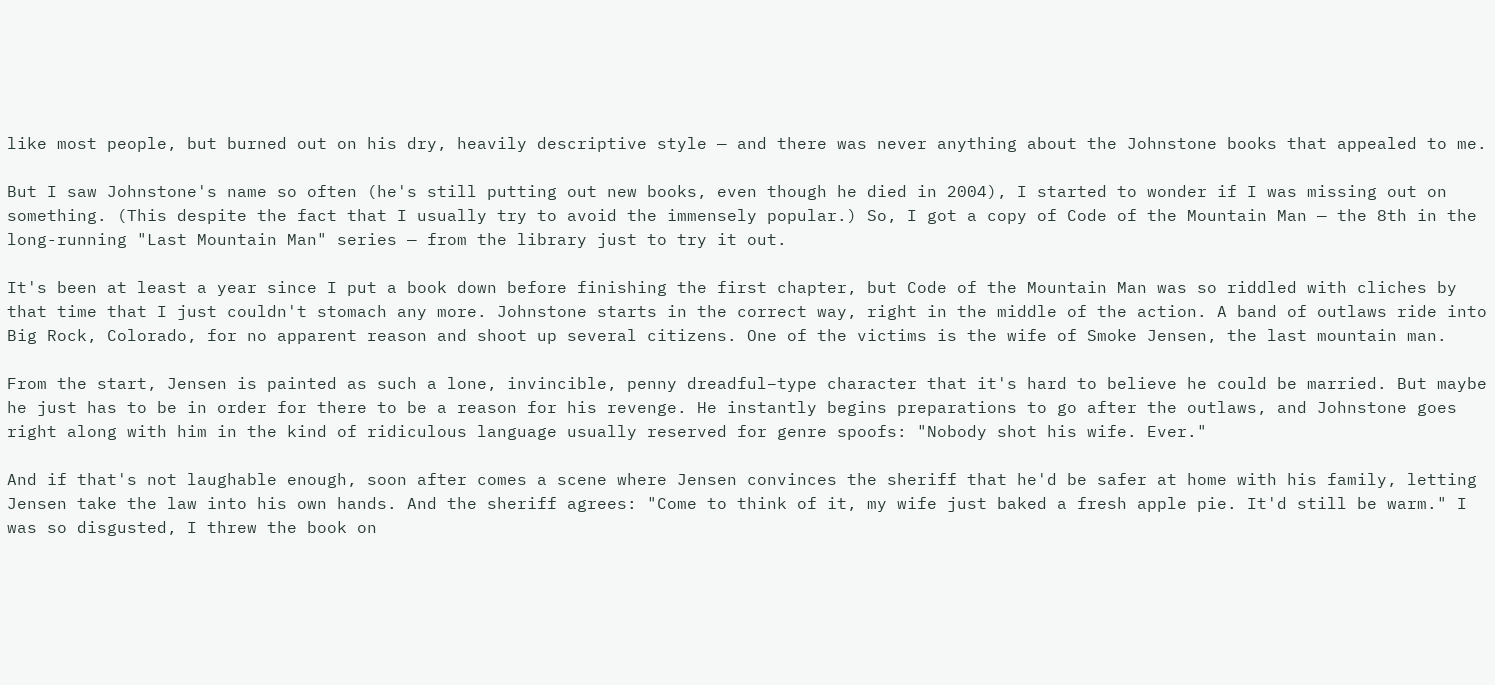like most people, but burned out on his dry, heavily descriptive style — and there was never anything about the Johnstone books that appealed to me.

But I saw Johnstone's name so often (he's still putting out new books, even though he died in 2004), I started to wonder if I was missing out on something. (This despite the fact that I usually try to avoid the immensely popular.) So, I got a copy of Code of the Mountain Man — the 8th in the long-running "Last Mountain Man" series — from the library just to try it out.

It's been at least a year since I put a book down before finishing the first chapter, but Code of the Mountain Man was so riddled with cliches by that time that I just couldn't stomach any more. Johnstone starts in the correct way, right in the middle of the action. A band of outlaws ride into Big Rock, Colorado, for no apparent reason and shoot up several citizens. One of the victims is the wife of Smoke Jensen, the last mountain man.

From the start, Jensen is painted as such a lone, invincible, penny dreadful–type character that it's hard to believe he could be married. But maybe he just has to be in order for there to be a reason for his revenge. He instantly begins preparations to go after the outlaws, and Johnstone goes right along with him in the kind of ridiculous language usually reserved for genre spoofs: "Nobody shot his wife. Ever."

And if that's not laughable enough, soon after comes a scene where Jensen convinces the sheriff that he'd be safer at home with his family, letting Jensen take the law into his own hands. And the sheriff agrees: "Come to think of it, my wife just baked a fresh apple pie. It'd still be warm." I was so disgusted, I threw the book on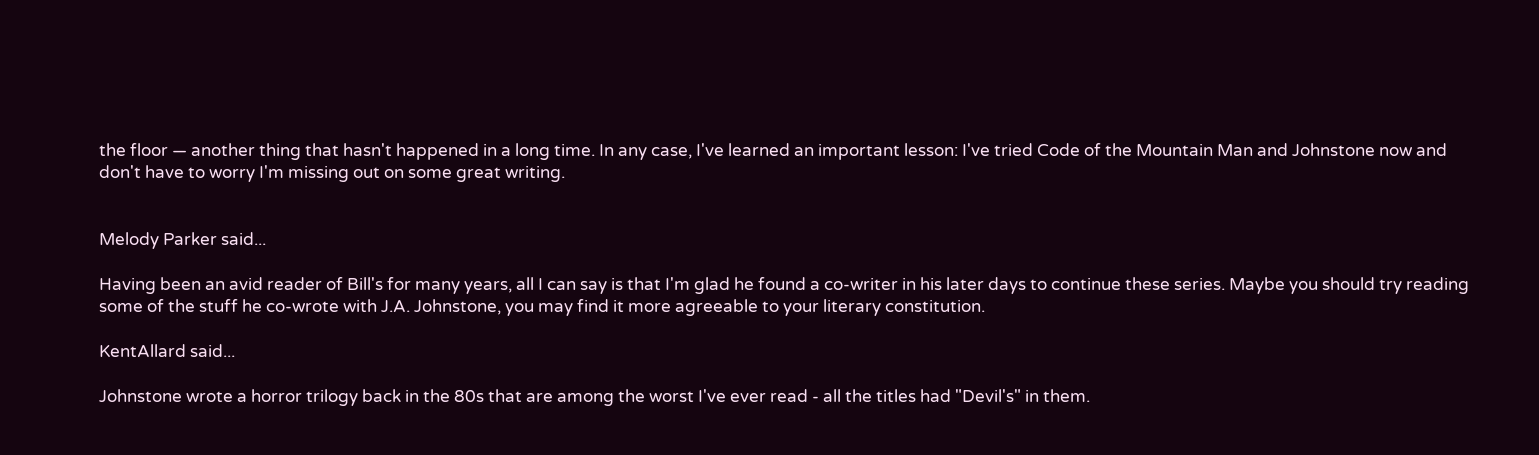the floor — another thing that hasn't happened in a long time. In any case, I've learned an important lesson: I've tried Code of the Mountain Man and Johnstone now and don't have to worry I'm missing out on some great writing.


Melody Parker said...

Having been an avid reader of Bill's for many years, all I can say is that I'm glad he found a co-writer in his later days to continue these series. Maybe you should try reading some of the stuff he co-wrote with J.A. Johnstone, you may find it more agreeable to your literary constitution.

KentAllard said...

Johnstone wrote a horror trilogy back in the 80s that are among the worst I've ever read - all the titles had "Devil's" in them.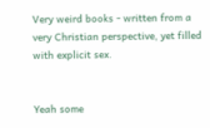Very weird books - written from a very Christian perspective, yet filled with explicit sex.


Yeah some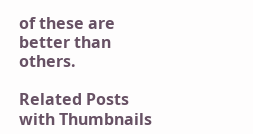of these are better than others.

Related Posts with Thumbnails